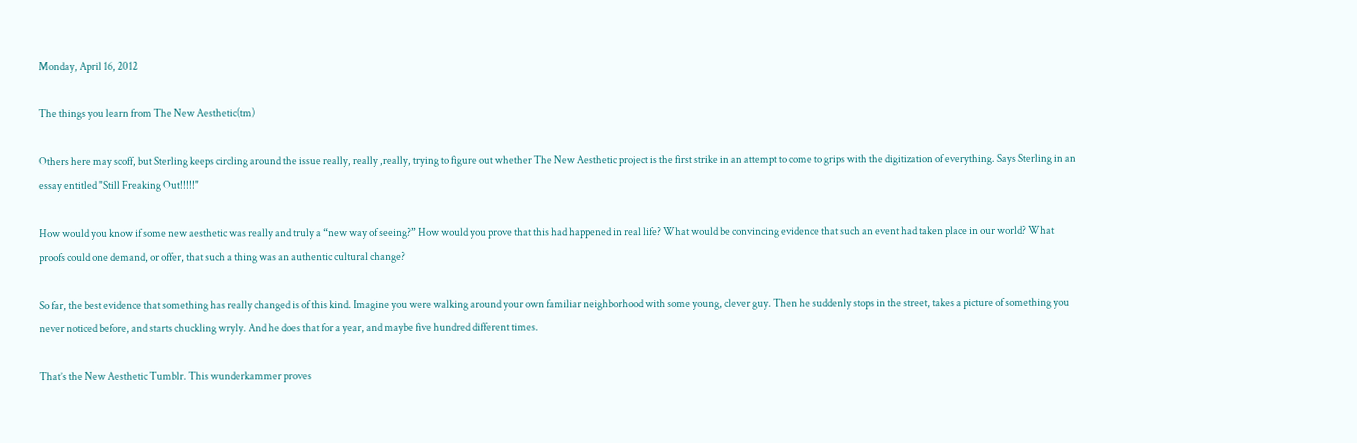Monday, April 16, 2012

The things you learn from The New Aesthetic(tm)

Others here may scoff, but Sterling keeps circling around the issue really, really ,really, trying to figure out whether The New Aesthetic project is the first strike in an attempt to come to grips with the digitization of everything. Says Sterling in an essay entitled "Still Freaking Out!!!!!"

How would you know if some new aesthetic was really and truly a “new way of seeing?” How would you prove that this had happened in real life? What would be convincing evidence that such an event had taken place in our world? What proofs could one demand, or offer, that such a thing was an authentic cultural change?

So far, the best evidence that something has really changed is of this kind. Imagine you were walking around your own familiar neighborhood with some young, clever guy. Then he suddenly stops in the street, takes a picture of something you never noticed before, and starts chuckling wryly. And he does that for a year, and maybe five hundred different times.

That’s the New Aesthetic Tumblr. This wunderkammer proves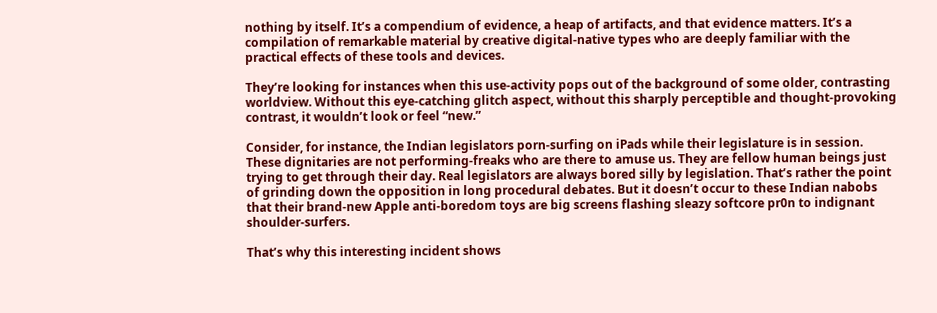nothing by itself. It’s a compendium of evidence, a heap of artifacts, and that evidence matters. It’s a compilation of remarkable material by creative digital-native types who are deeply familiar with the practical effects of these tools and devices.

They’re looking for instances when this use-activity pops out of the background of some older, contrasting worldview. Without this eye-catching glitch aspect, without this sharply perceptible and thought-provoking contrast, it wouldn’t look or feel “new.”

Consider, for instance, the Indian legislators porn-surfing on iPads while their legislature is in session. These dignitaries are not performing-freaks who are there to amuse us. They are fellow human beings just trying to get through their day. Real legislators are always bored silly by legislation. That’s rather the point of grinding down the opposition in long procedural debates. But it doesn’t occur to these Indian nabobs that their brand-new Apple anti-boredom toys are big screens flashing sleazy softcore pr0n to indignant shoulder-surfers.

That’s why this interesting incident shows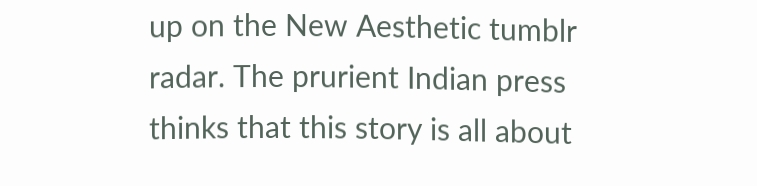up on the New Aesthetic tumblr radar. The prurient Indian press thinks that this story is all about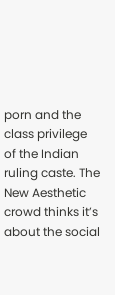porn and the class privilege of the Indian ruling caste. The New Aesthetic crowd thinks it’s about the social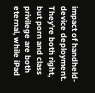impact of handheld-device deployment. They’re both right, but porn and class privilege are both eternal, while iPad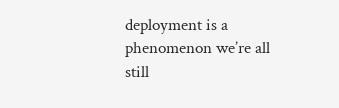deployment is a phenomenon we’re all still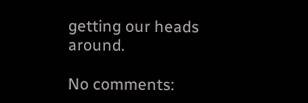getting our heads around.

No comments: